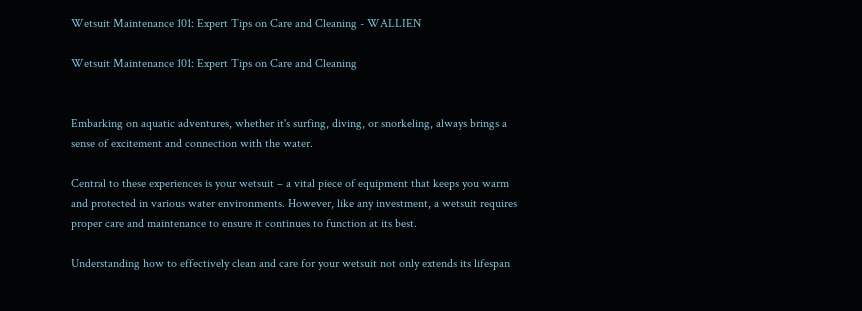Wetsuit Maintenance 101: Expert Tips on Care and Cleaning - WALLIEN

Wetsuit Maintenance 101: Expert Tips on Care and Cleaning


Embarking on aquatic adventures, whether it's surfing, diving, or snorkeling, always brings a sense of excitement and connection with the water.

Central to these experiences is your wetsuit – a vital piece of equipment that keeps you warm and protected in various water environments. However, like any investment, a wetsuit requires proper care and maintenance to ensure it continues to function at its best.

Understanding how to effectively clean and care for your wetsuit not only extends its lifespan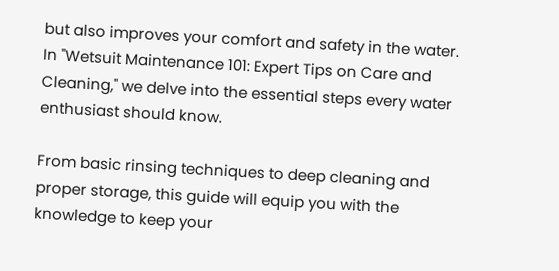but also improves your comfort and safety in the water. In "Wetsuit Maintenance 101: Expert Tips on Care and Cleaning," we delve into the essential steps every water enthusiast should know.

From basic rinsing techniques to deep cleaning and proper storage, this guide will equip you with the knowledge to keep your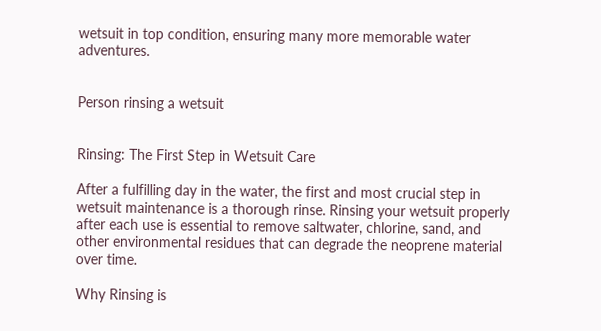wetsuit in top condition, ensuring many more memorable water adventures.


Person rinsing a wetsuit


Rinsing: The First Step in Wetsuit Care

After a fulfilling day in the water, the first and most crucial step in wetsuit maintenance is a thorough rinse. Rinsing your wetsuit properly after each use is essential to remove saltwater, chlorine, sand, and other environmental residues that can degrade the neoprene material over time.

Why Rinsing is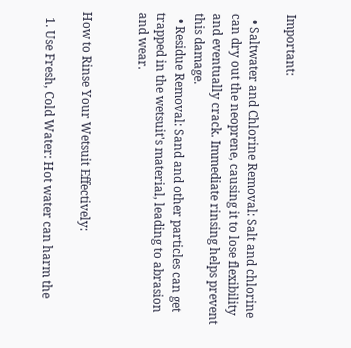Important:

  • Saltwater and Chlorine Removal: Salt and chlorine can dry out the neoprene, causing it to lose flexibility and eventually crack. Immediate rinsing helps prevent this damage.
  • Residue Removal: Sand and other particles can get trapped in the wetsuit's material, leading to abrasion and wear.


How to Rinse Your Wetsuit Effectively:

  1. Use Fresh, Cold Water: Hot water can harm the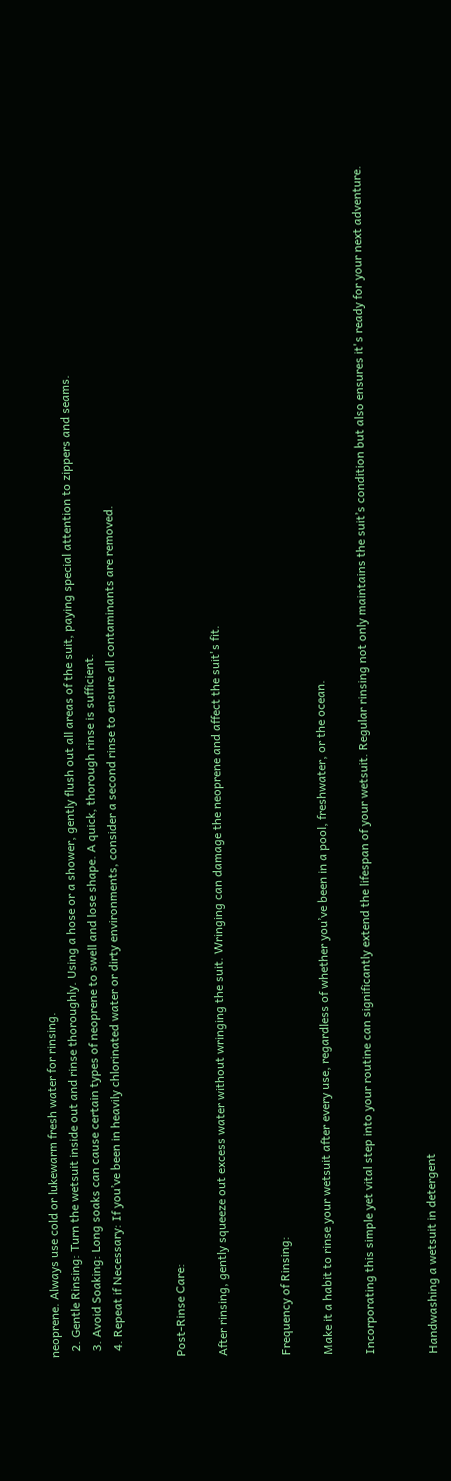neoprene. Always use cold or lukewarm fresh water for rinsing.
  2. Gentle Rinsing: Turn the wetsuit inside out and rinse thoroughly. Using a hose or a shower, gently flush out all areas of the suit, paying special attention to zippers and seams.
  3. Avoid Soaking: Long soaks can cause certain types of neoprene to swell and lose shape. A quick, thorough rinse is sufficient.
  4. Repeat if Necessary: If you’ve been in heavily chlorinated water or dirty environments, consider a second rinse to ensure all contaminants are removed.


Post-Rinse Care:

After rinsing, gently squeeze out excess water without wringing the suit. Wringing can damage the neoprene and affect the suit's fit.


Frequency of Rinsing:

Make it a habit to rinse your wetsuit after every use, regardless of whether you’ve been in a pool, freshwater, or the ocean.

Incorporating this simple yet vital step into your routine can significantly extend the lifespan of your wetsuit. Regular rinsing not only maintains the suit’s condition but also ensures it's ready for your next adventure.


Handwashing a wetsuit in detergent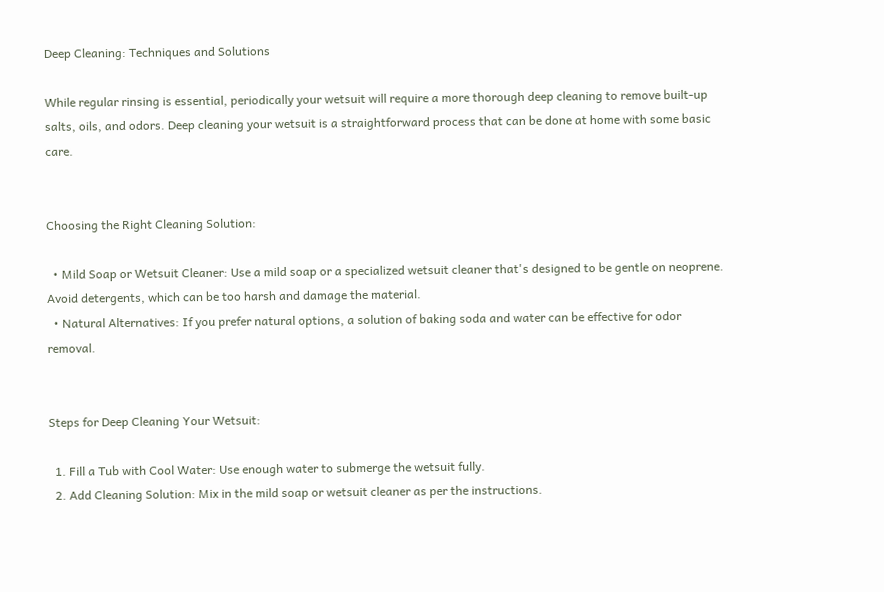Deep Cleaning: Techniques and Solutions

While regular rinsing is essential, periodically your wetsuit will require a more thorough deep cleaning to remove built-up salts, oils, and odors. Deep cleaning your wetsuit is a straightforward process that can be done at home with some basic care.


Choosing the Right Cleaning Solution:

  • Mild Soap or Wetsuit Cleaner: Use a mild soap or a specialized wetsuit cleaner that's designed to be gentle on neoprene. Avoid detergents, which can be too harsh and damage the material.
  • Natural Alternatives: If you prefer natural options, a solution of baking soda and water can be effective for odor removal.


Steps for Deep Cleaning Your Wetsuit:

  1. Fill a Tub with Cool Water: Use enough water to submerge the wetsuit fully.
  2. Add Cleaning Solution: Mix in the mild soap or wetsuit cleaner as per the instructions.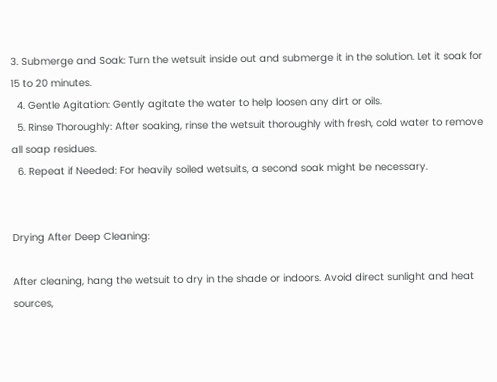3. Submerge and Soak: Turn the wetsuit inside out and submerge it in the solution. Let it soak for 15 to 20 minutes.
  4. Gentle Agitation: Gently agitate the water to help loosen any dirt or oils.
  5. Rinse Thoroughly: After soaking, rinse the wetsuit thoroughly with fresh, cold water to remove all soap residues.
  6. Repeat if Needed: For heavily soiled wetsuits, a second soak might be necessary.


Drying After Deep Cleaning:

After cleaning, hang the wetsuit to dry in the shade or indoors. Avoid direct sunlight and heat sources,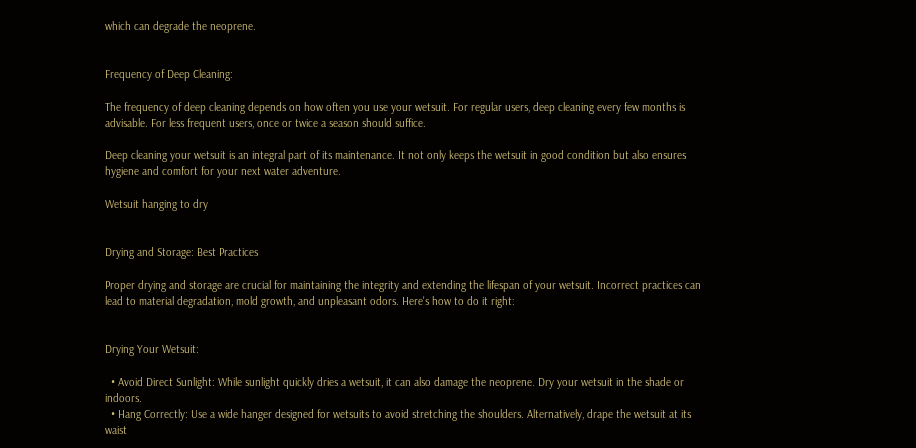which can degrade the neoprene.


Frequency of Deep Cleaning:

The frequency of deep cleaning depends on how often you use your wetsuit. For regular users, deep cleaning every few months is advisable. For less frequent users, once or twice a season should suffice.

Deep cleaning your wetsuit is an integral part of its maintenance. It not only keeps the wetsuit in good condition but also ensures hygiene and comfort for your next water adventure.

Wetsuit hanging to dry


Drying and Storage: Best Practices

Proper drying and storage are crucial for maintaining the integrity and extending the lifespan of your wetsuit. Incorrect practices can lead to material degradation, mold growth, and unpleasant odors. Here's how to do it right:


Drying Your Wetsuit:

  • Avoid Direct Sunlight: While sunlight quickly dries a wetsuit, it can also damage the neoprene. Dry your wetsuit in the shade or indoors.
  • Hang Correctly: Use a wide hanger designed for wetsuits to avoid stretching the shoulders. Alternatively, drape the wetsuit at its waist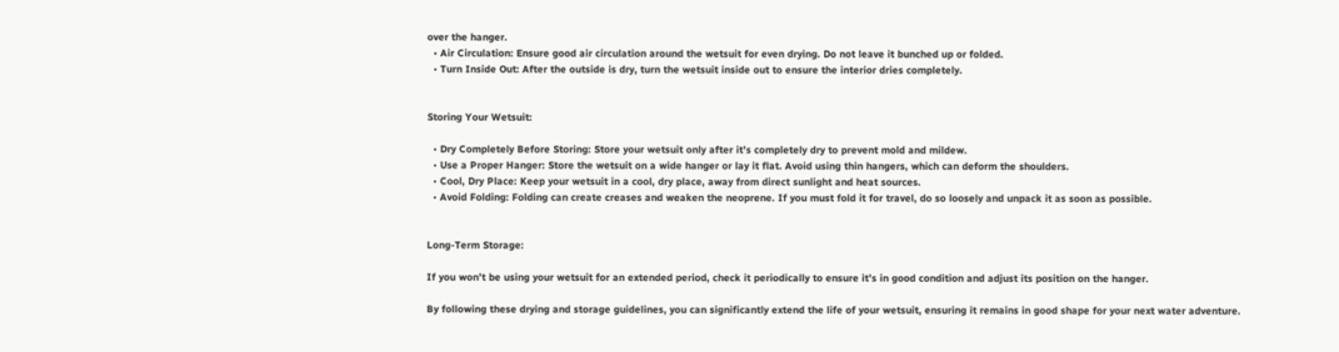over the hanger.
  • Air Circulation: Ensure good air circulation around the wetsuit for even drying. Do not leave it bunched up or folded.
  • Turn Inside Out: After the outside is dry, turn the wetsuit inside out to ensure the interior dries completely.


Storing Your Wetsuit:

  • Dry Completely Before Storing: Store your wetsuit only after it’s completely dry to prevent mold and mildew.
  • Use a Proper Hanger: Store the wetsuit on a wide hanger or lay it flat. Avoid using thin hangers, which can deform the shoulders.
  • Cool, Dry Place: Keep your wetsuit in a cool, dry place, away from direct sunlight and heat sources.
  • Avoid Folding: Folding can create creases and weaken the neoprene. If you must fold it for travel, do so loosely and unpack it as soon as possible.


Long-Term Storage:

If you won’t be using your wetsuit for an extended period, check it periodically to ensure it’s in good condition and adjust its position on the hanger.

By following these drying and storage guidelines, you can significantly extend the life of your wetsuit, ensuring it remains in good shape for your next water adventure.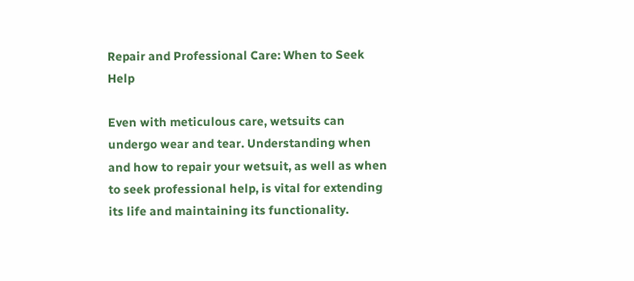Repair and Professional Care: When to Seek Help

Even with meticulous care, wetsuits can undergo wear and tear. Understanding when and how to repair your wetsuit, as well as when to seek professional help, is vital for extending its life and maintaining its functionality.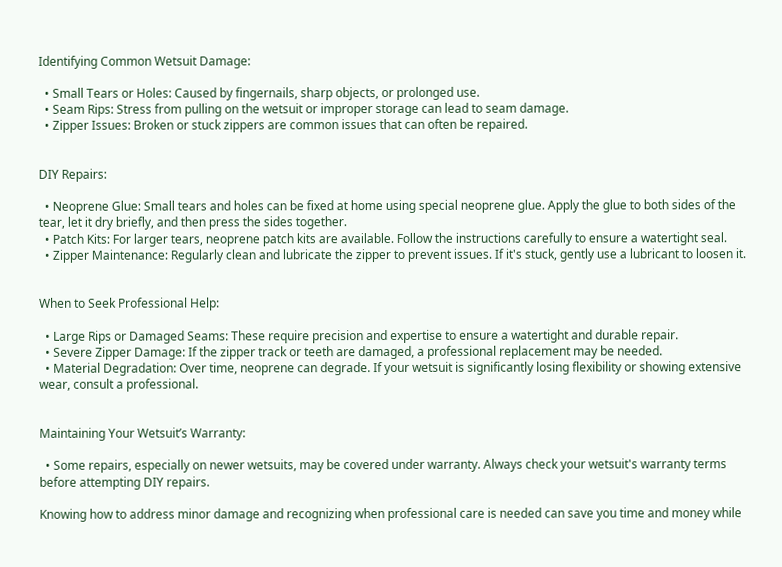Identifying Common Wetsuit Damage:

  • Small Tears or Holes: Caused by fingernails, sharp objects, or prolonged use.
  • Seam Rips: Stress from pulling on the wetsuit or improper storage can lead to seam damage.
  • Zipper Issues: Broken or stuck zippers are common issues that can often be repaired.


DIY Repairs:

  • Neoprene Glue: Small tears and holes can be fixed at home using special neoprene glue. Apply the glue to both sides of the tear, let it dry briefly, and then press the sides together.
  • Patch Kits: For larger tears, neoprene patch kits are available. Follow the instructions carefully to ensure a watertight seal.
  • Zipper Maintenance: Regularly clean and lubricate the zipper to prevent issues. If it's stuck, gently use a lubricant to loosen it.


When to Seek Professional Help:

  • Large Rips or Damaged Seams: These require precision and expertise to ensure a watertight and durable repair.
  • Severe Zipper Damage: If the zipper track or teeth are damaged, a professional replacement may be needed.
  • Material Degradation: Over time, neoprene can degrade. If your wetsuit is significantly losing flexibility or showing extensive wear, consult a professional.


Maintaining Your Wetsuit’s Warranty:

  • Some repairs, especially on newer wetsuits, may be covered under warranty. Always check your wetsuit's warranty terms before attempting DIY repairs.

Knowing how to address minor damage and recognizing when professional care is needed can save you time and money while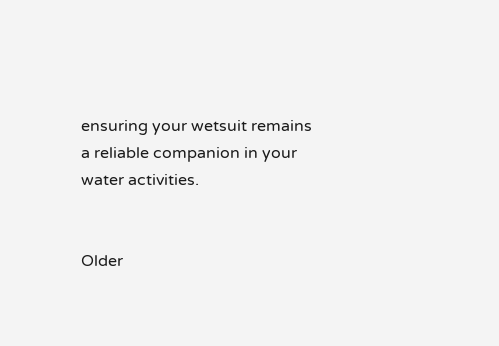ensuring your wetsuit remains a reliable companion in your water activities.


Older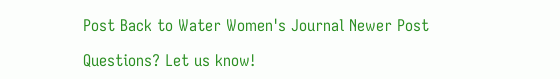Post Back to Water Women's Journal Newer Post

Questions? Let us know!